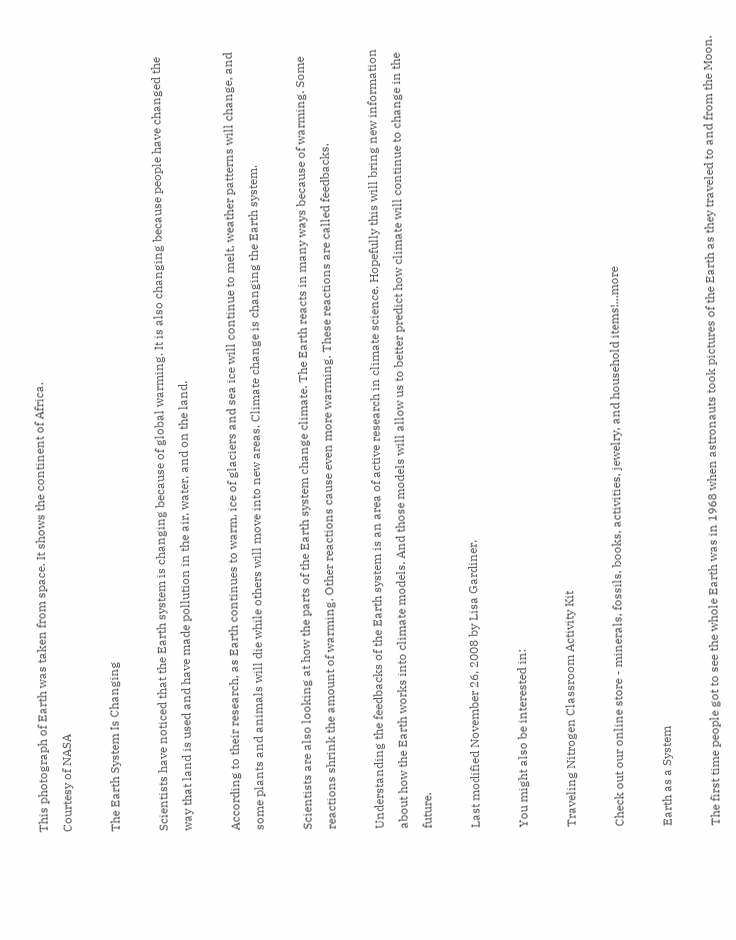This photograph of Earth was taken from space. It shows the continent of Africa.
Courtesy of NASA

The Earth System Is Changing

Scientists have noticed that the Earth system is changing because of global warming. It is also changing because people have changed the way that land is used and have made pollution in the air, water, and on the land.

According to their research, as Earth continues to warm, ice of glaciers and sea ice will continue to melt, weather patterns will change, and some plants and animals will die while others will move into new areas. Climate change is changing the Earth system.

Scientists are also looking at how the parts of the Earth system change climate. The Earth reacts in many ways because of warming. Some reactions shrink the amount of warming. Other reactions cause even more warming. These reactions are called feedbacks.

Understanding the feedbacks of the Earth system is an area of active research in climate science. Hopefully this will bring new information about how the Earth works into climate models. And those models will allow us to better predict how climate will continue to change in the future.

Last modified November 26, 2008 by Lisa Gardiner.

You might also be interested in:

Traveling Nitrogen Classroom Activity Kit

Check out our online store - minerals, fossils, books, activities, jewelry, and household items!...more

Earth as a System

The first time people got to see the whole Earth was in 1968 when astronauts took pictures of the Earth as they traveled to and from the Moon.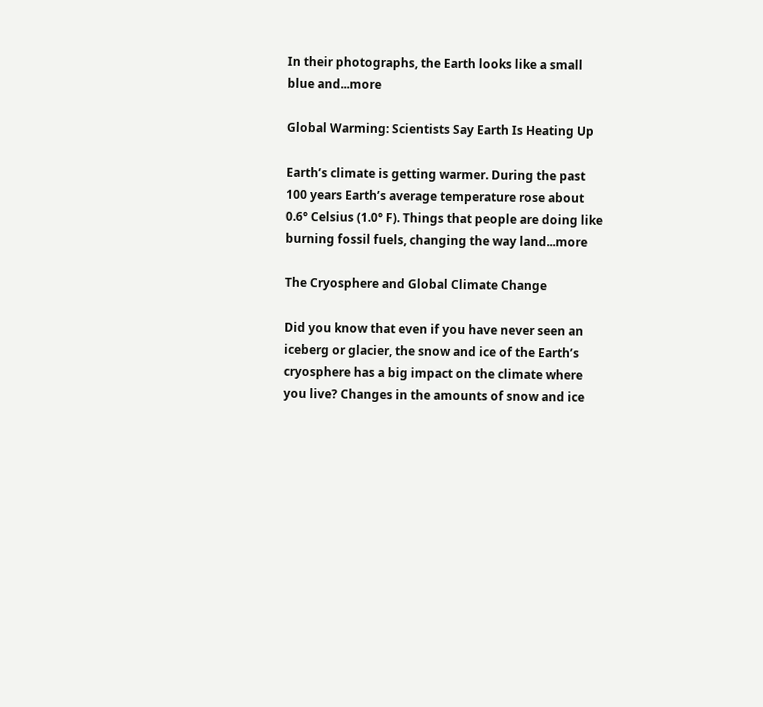In their photographs, the Earth looks like a small blue and...more

Global Warming: Scientists Say Earth Is Heating Up

Earth’s climate is getting warmer. During the past 100 years Earth’s average temperature rose about 0.6° Celsius (1.0° F). Things that people are doing like burning fossil fuels, changing the way land...more

The Cryosphere and Global Climate Change

Did you know that even if you have never seen an iceberg or glacier, the snow and ice of the Earth’s cryosphere has a big impact on the climate where you live? Changes in the amounts of snow and ice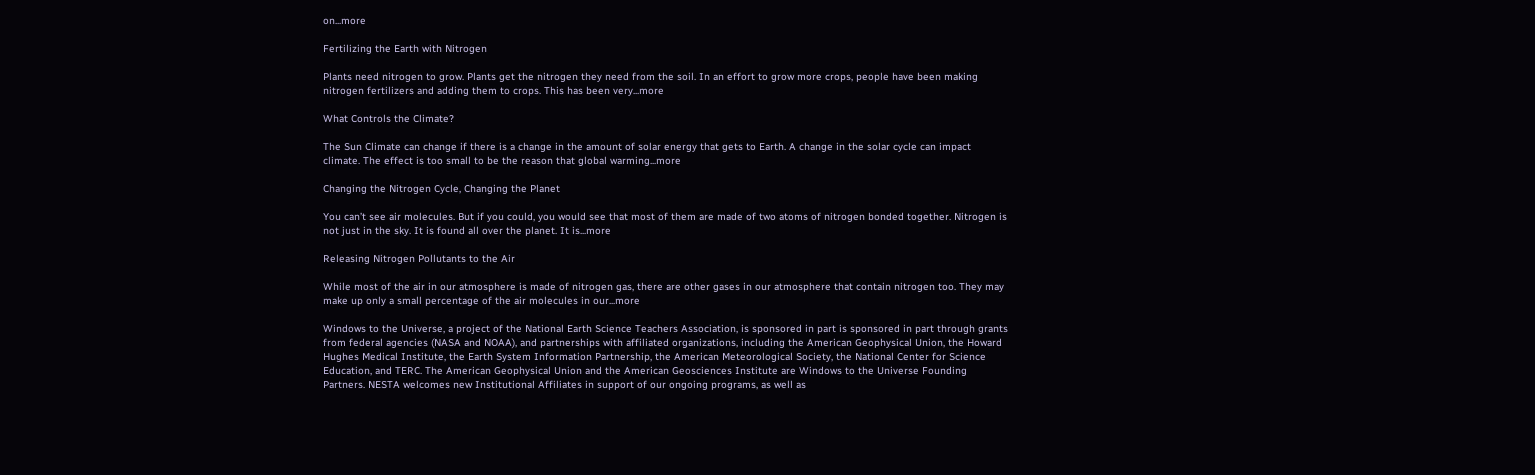on...more

Fertilizing the Earth with Nitrogen

Plants need nitrogen to grow. Plants get the nitrogen they need from the soil. In an effort to grow more crops, people have been making nitrogen fertilizers and adding them to crops. This has been very...more

What Controls the Climate?

The Sun Climate can change if there is a change in the amount of solar energy that gets to Earth. A change in the solar cycle can impact climate. The effect is too small to be the reason that global warming...more

Changing the Nitrogen Cycle, Changing the Planet

You can’t see air molecules. But if you could, you would see that most of them are made of two atoms of nitrogen bonded together. Nitrogen is not just in the sky. It is found all over the planet. It is...more

Releasing Nitrogen Pollutants to the Air

While most of the air in our atmosphere is made of nitrogen gas, there are other gases in our atmosphere that contain nitrogen too. They may make up only a small percentage of the air molecules in our...more

Windows to the Universe, a project of the National Earth Science Teachers Association, is sponsored in part is sponsored in part through grants from federal agencies (NASA and NOAA), and partnerships with affiliated organizations, including the American Geophysical Union, the Howard Hughes Medical Institute, the Earth System Information Partnership, the American Meteorological Society, the National Center for Science Education, and TERC. The American Geophysical Union and the American Geosciences Institute are Windows to the Universe Founding Partners. NESTA welcomes new Institutional Affiliates in support of our ongoing programs, as well as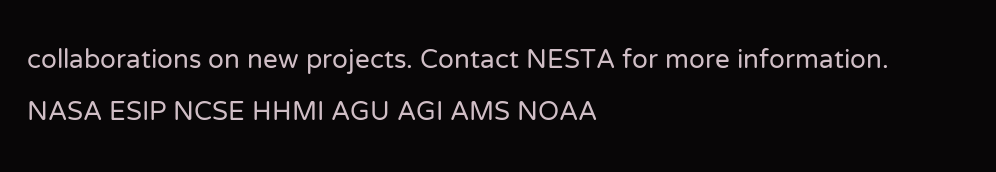collaborations on new projects. Contact NESTA for more information. NASA ESIP NCSE HHMI AGU AGI AMS NOAA